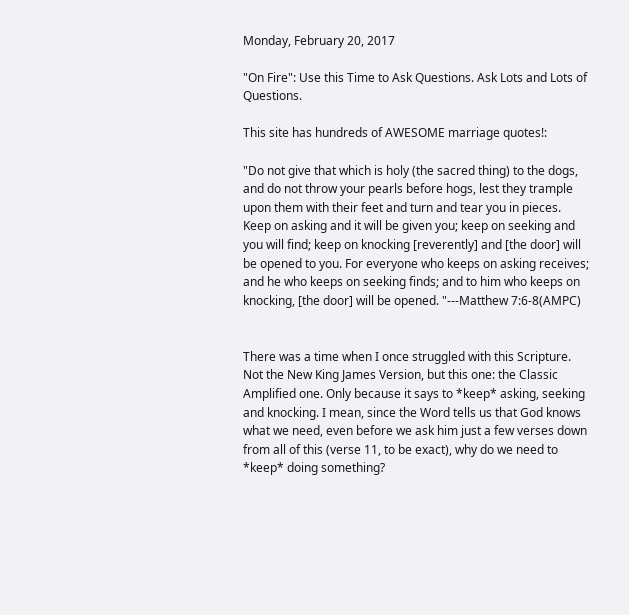Monday, February 20, 2017

"On Fire": Use this Time to Ask Questions. Ask Lots and Lots of Questions.

This site has hundreds of AWESOME marriage quotes!:

"Do not give that which is holy (the sacred thing) to the dogs, and do not throw your pearls before hogs, lest they trample upon them with their feet and turn and tear you in pieces. Keep on asking and it will be given you; keep on seeking and you will find; keep on knocking [reverently] and [the door] will be opened to you. For everyone who keeps on asking receives; and he who keeps on seeking finds; and to him who keeps on knocking, [the door] will be opened. "---Matthew 7:6-8(AMPC)


There was a time when I once struggled with this Scripture. Not the New King James Version, but this one: the Classic Amplified one. Only because it says to *keep* asking, seeking and knocking. I mean, since the Word tells us that God knows what we need, even before we ask him just a few verses down from all of this (verse 11, to be exact), why do we need to *keep* doing something?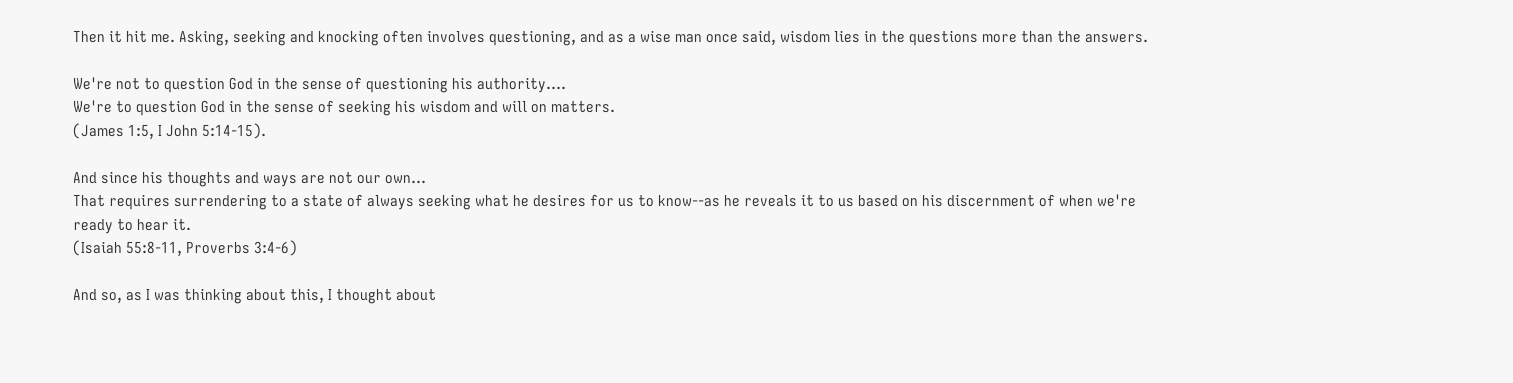Then it hit me. Asking, seeking and knocking often involves questioning, and as a wise man once said, wisdom lies in the questions more than the answers.

We're not to question God in the sense of questioning his authority....
We're to question God in the sense of seeking his wisdom and will on matters.
(James 1:5, I John 5:14-15).

And since his thoughts and ways are not our own...
That requires surrendering to a state of always seeking what he desires for us to know--as he reveals it to us based on his discernment of when we're ready to hear it.
(Isaiah 55:8-11, Proverbs 3:4-6)

And so, as I was thinking about this, I thought about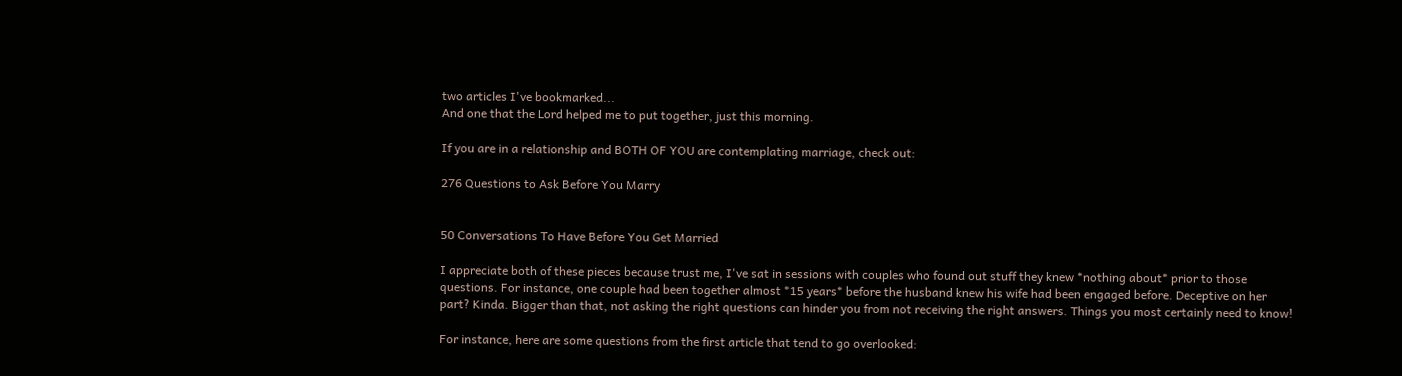two articles I've bookmarked...
And one that the Lord helped me to put together, just this morning.

If you are in a relationship and BOTH OF YOU are contemplating marriage, check out:

276 Questions to Ask Before You Marry


50 Conversations To Have Before You Get Married

I appreciate both of these pieces because trust me, I've sat in sessions with couples who found out stuff they knew *nothing about* prior to those questions. For instance, one couple had been together almost *15 years* before the husband knew his wife had been engaged before. Deceptive on her part? Kinda. Bigger than that, not asking the right questions can hinder you from not receiving the right answers. Things you most certainly need to know!

For instance, here are some questions from the first article that tend to go overlooked: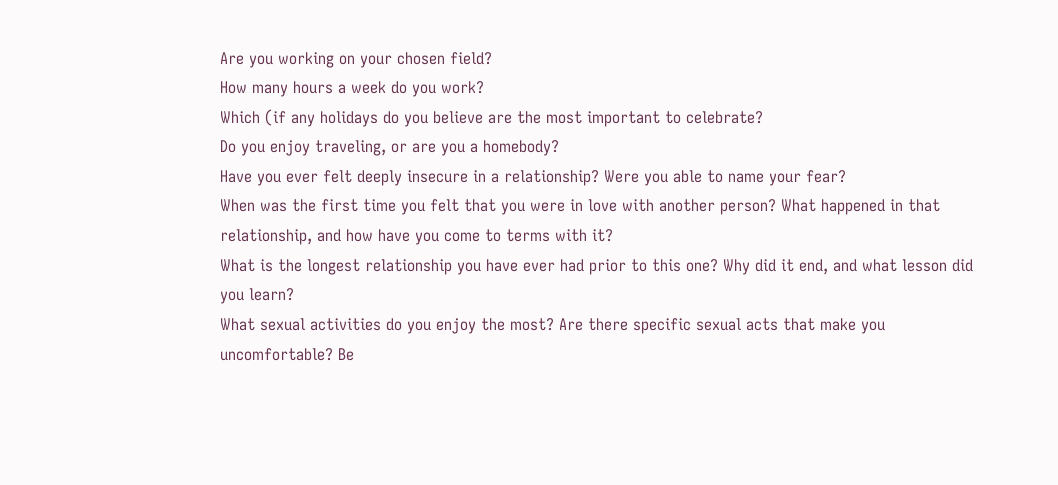Are you working on your chosen field?
How many hours a week do you work?
Which (if any holidays do you believe are the most important to celebrate?
Do you enjoy traveling, or are you a homebody?
Have you ever felt deeply insecure in a relationship? Were you able to name your fear?
When was the first time you felt that you were in love with another person? What happened in that relationship, and how have you come to terms with it?
What is the longest relationship you have ever had prior to this one? Why did it end, and what lesson did you learn?
What sexual activities do you enjoy the most? Are there specific sexual acts that make you uncomfortable? Be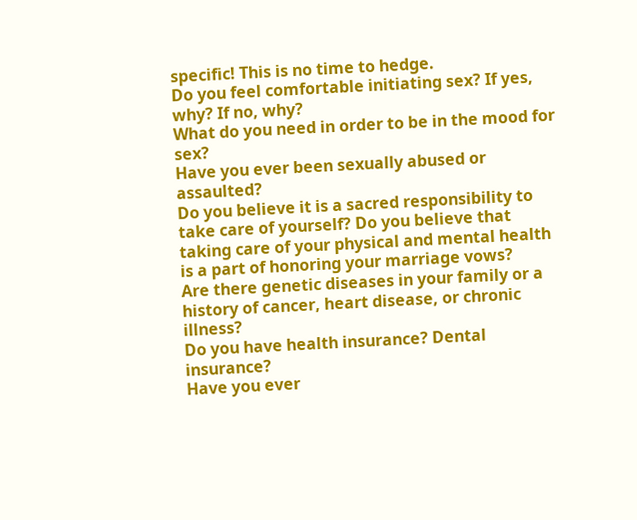specific! This is no time to hedge.
Do you feel comfortable initiating sex? If yes, why? If no, why?
What do you need in order to be in the mood for sex?
Have you ever been sexually abused or assaulted?
Do you believe it is a sacred responsibility to take care of yourself? Do you believe that taking care of your physical and mental health is a part of honoring your marriage vows?
Are there genetic diseases in your family or a history of cancer, heart disease, or chronic illness?
Do you have health insurance? Dental insurance?
Have you ever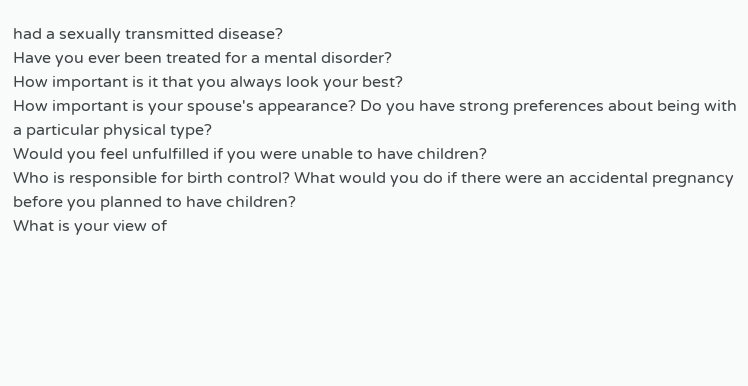had a sexually transmitted disease?
Have you ever been treated for a mental disorder?
How important is it that you always look your best?
How important is your spouse's appearance? Do you have strong preferences about being with a particular physical type?
Would you feel unfulfilled if you were unable to have children?
Who is responsible for birth control? What would you do if there were an accidental pregnancy before you planned to have children?
What is your view of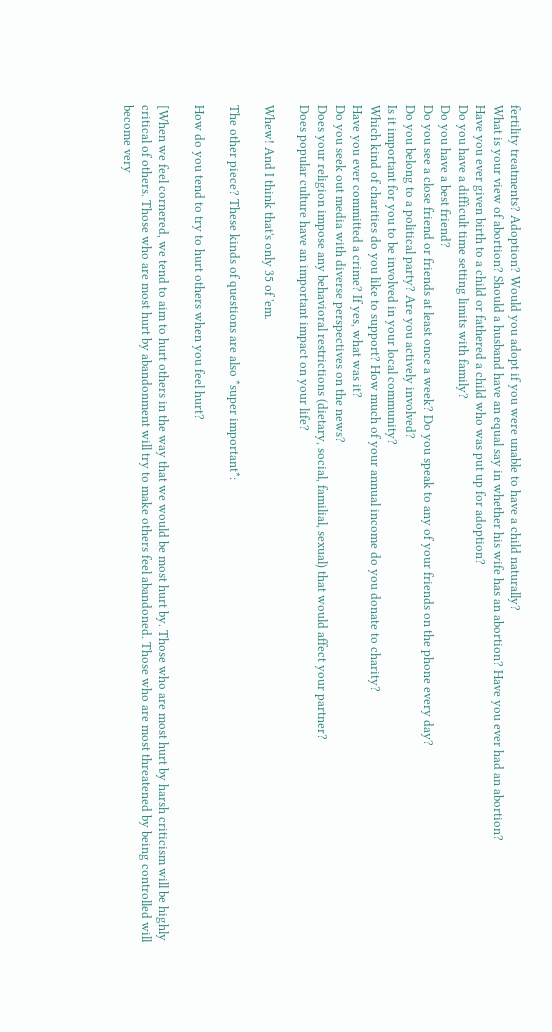fertility treatments? Adoption? Would you adopt if you were unable to have a child naturally?
What is your view of abortion? Should a husband have an equal say in whether his wife has an abortion? Have you ever had an abortion?
Have you ever given birth to a child or fathered a child who was put up for adoption?
Do you have a difficult time setting limits with family?
Do you have a best friend?
Do you see a close friend or friends at least once a week? Do you speak to any of your friends on the phone every day?
Do you belong to a political party? Are you actively involved?
Is it important for you to be involved in your local community?
Which kind of charities do you like to support? How much of your annual income do you donate to charity?
Have you ever committed a crime? If yes, what was it?
Do you seek out media with diverse perspectives on the news?
Does your religion impose any behavioral restrictions (dietary, social, familial, sexual) that would affect your partner?
Does popular culture have an important impact on your life?

Whew! And I think that's only 35 of 'em.

The other piece? These kinds of questions are also *super important*:

How do you tend to try to hurt others when you feel hurt?

[When we feel cornered, we tend to aim to hurt others in the way that we would be most hurt by. Those who are most hurt by harsh criticism will be highly critical of others. Those who are most hurt by abandonment will try to make others feel abandoned. Those who are most threatened by being controlled will become very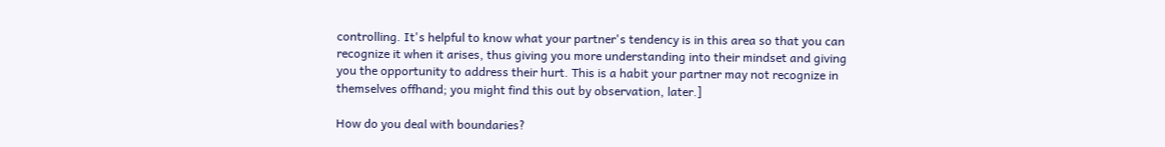controlling. It's helpful to know what your partner's tendency is in this area so that you can recognize it when it arises, thus giving you more understanding into their mindset and giving you the opportunity to address their hurt. This is a habit your partner may not recognize in themselves offhand; you might find this out by observation, later.]

How do you deal with boundaries?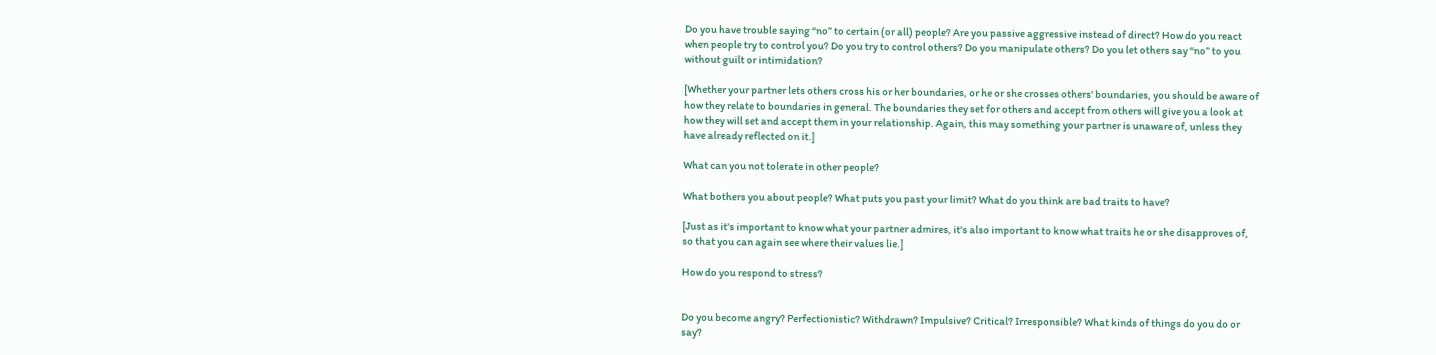Do you have trouble saying “no” to certain (or all) people? Are you passive aggressive instead of direct? How do you react when people try to control you? Do you try to control others? Do you manipulate others? Do you let others say “no” to you without guilt or intimidation?

[Whether your partner lets others cross his or her boundaries, or he or she crosses others' boundaries, you should be aware of how they relate to boundaries in general. The boundaries they set for others and accept from others will give you a look at how they will set and accept them in your relationship. Again, this may something your partner is unaware of, unless they have already reflected on it.]

What can you not tolerate in other people?

What bothers you about people? What puts you past your limit? What do you think are bad traits to have?

[Just as it's important to know what your partner admires, it's also important to know what traits he or she disapproves of, so that you can again see where their values lie.]

How do you respond to stress?


Do you become angry? Perfectionistic? Withdrawn? Impulsive? Critical? Irresponsible? What kinds of things do you do or say?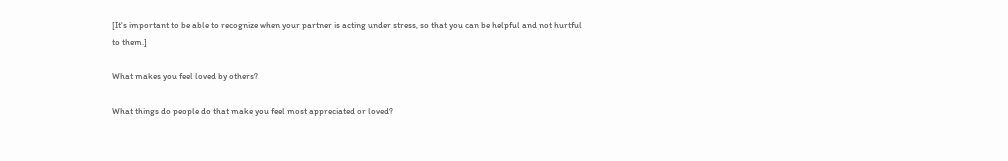[It's important to be able to recognize when your partner is acting under stress, so that you can be helpful and not hurtful to them.]

What makes you feel loved by others?

What things do people do that make you feel most appreciated or loved?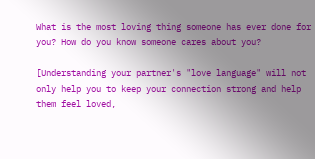What is the most loving thing someone has ever done for you? How do you know someone cares about you?

[Understanding your partner's "love language" will not only help you to keep your connection strong and help them feel loved,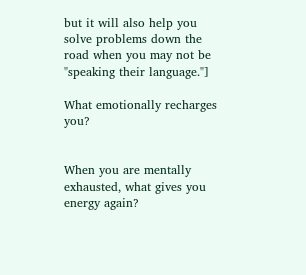but it will also help you solve problems down the road when you may not be "speaking their language."]

What emotionally recharges you?


When you are mentally exhausted, what gives you energy again?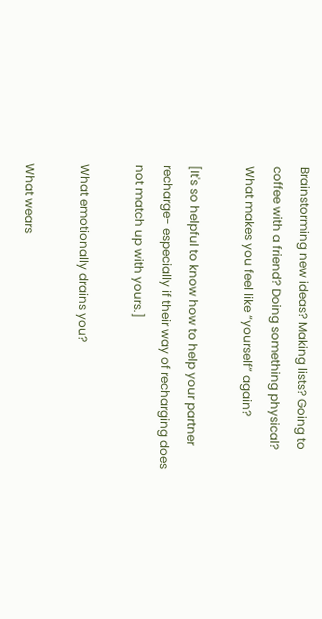Brainstorming new ideas? Making lists? Going to coffee with a friend? Doing something physical? What makes you feel like “yourself” again?

[It's so helpful to know how to help your partner recharge- especially if their way of recharging does not match up with yours.]

What emotionally drains you?

What wears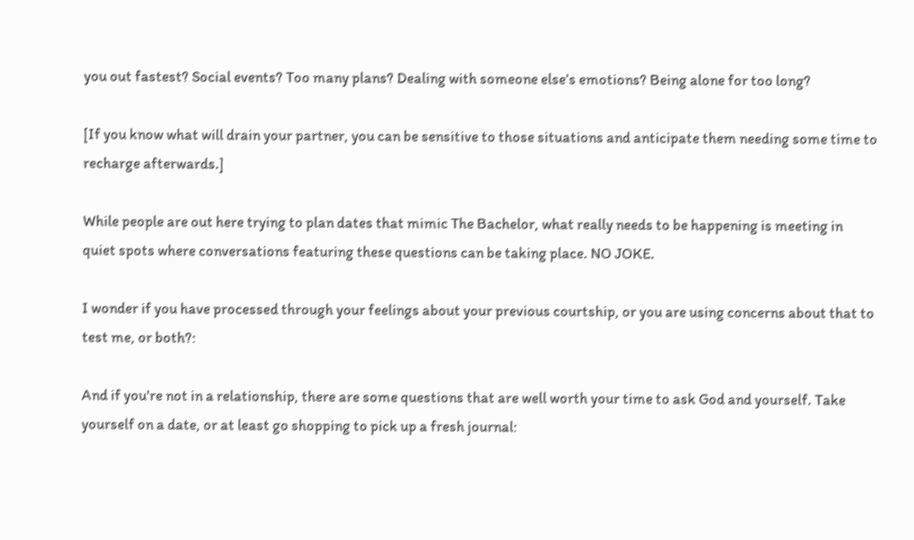you out fastest? Social events? Too many plans? Dealing with someone else’s emotions? Being alone for too long?

[If you know what will drain your partner, you can be sensitive to those situations and anticipate them needing some time to recharge afterwards.]

While people are out here trying to plan dates that mimic The Bachelor, what really needs to be happening is meeting in quiet spots where conversations featuring these questions can be taking place. NO JOKE.

I wonder if you have processed through your feelings about your previous courtship, or you are using concerns about that to test me, or both?:

And if you're not in a relationship, there are some questions that are well worth your time to ask God and yourself. Take yourself on a date, or at least go shopping to pick up a fresh journal: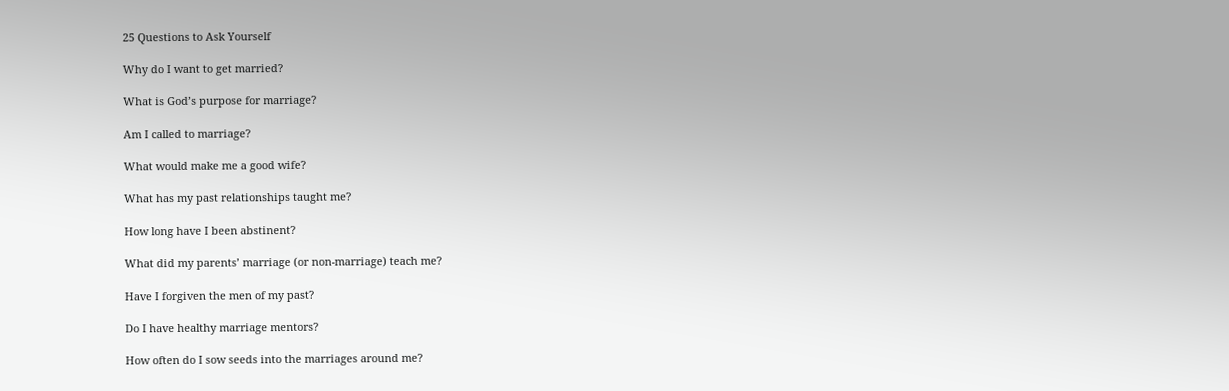25 Questions to Ask Yourself

Why do I want to get married?

What is God’s purpose for marriage?

Am I called to marriage?

What would make me a good wife?

What has my past relationships taught me?

How long have I been abstinent?

What did my parents’ marriage (or non-marriage) teach me?

Have I forgiven the men of my past?

Do I have healthy marriage mentors?

How often do I sow seeds into the marriages around me?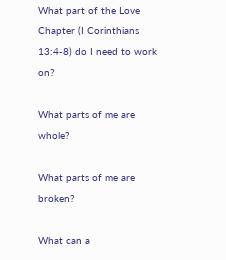What part of the Love Chapter (I Corinthians 13:4-8) do I need to work on?

What parts of me are whole?

What parts of me are broken?

What can a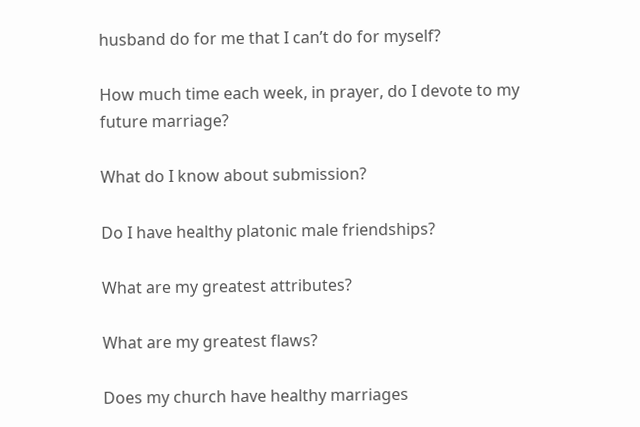husband do for me that I can’t do for myself?

How much time each week, in prayer, do I devote to my future marriage?

What do I know about submission?

Do I have healthy platonic male friendships?

What are my greatest attributes?

What are my greatest flaws?

Does my church have healthy marriages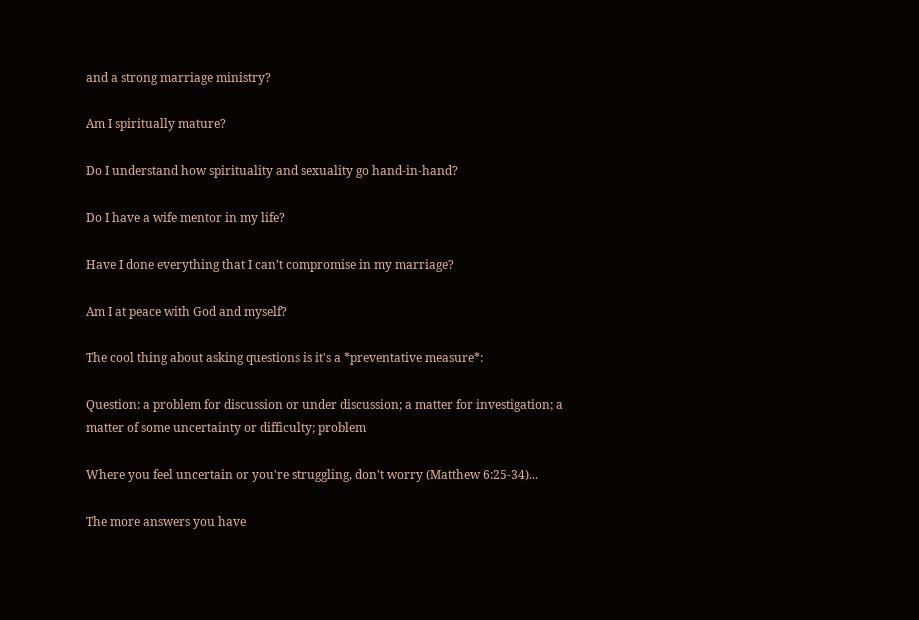and a strong marriage ministry?

Am I spiritually mature?

Do I understand how spirituality and sexuality go hand-in-hand?

Do I have a wife mentor in my life?

Have I done everything that I can’t compromise in my marriage?

Am I at peace with God and myself?

The cool thing about asking questions is it's a *preventative measure*:

Question: a problem for discussion or under discussion; a matter for investigation; a matter of some uncertainty or difficulty; problem

Where you feel uncertain or you're struggling, don't worry (Matthew 6:25-34)...

The more answers you have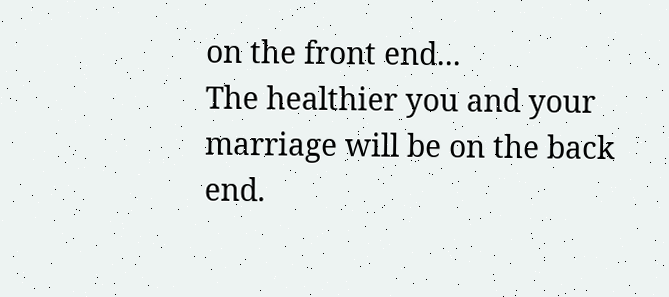on the front end...
The healthier you and your marriage will be on the back end.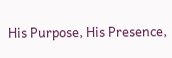His Purpose, His Presence,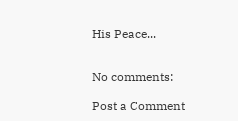His Peace...


No comments:

Post a Comment